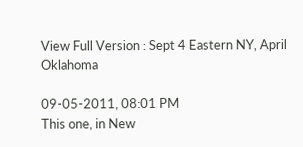View Full Version : Sept 4 Eastern NY, April Oklahoma

09-05-2011, 08:01 PM
This one, in New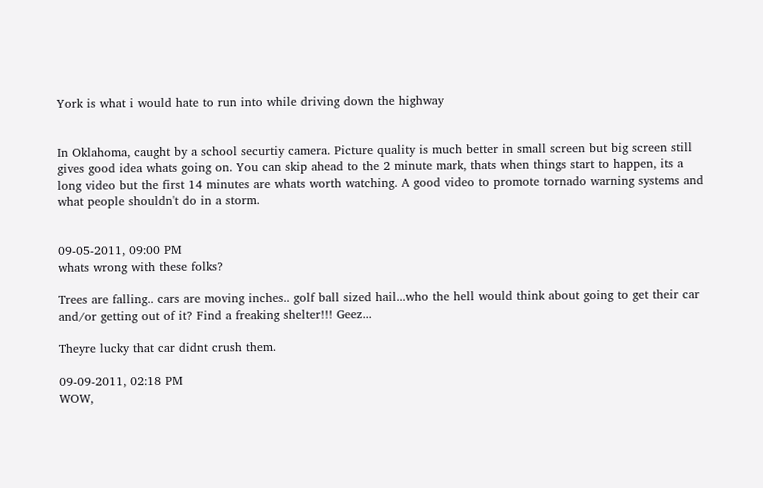York is what i would hate to run into while driving down the highway


In Oklahoma, caught by a school securtiy camera. Picture quality is much better in small screen but big screen still gives good idea whats going on. You can skip ahead to the 2 minute mark, thats when things start to happen, its a long video but the first 14 minutes are whats worth watching. A good video to promote tornado warning systems and what people shouldn't do in a storm.


09-05-2011, 09:00 PM
whats wrong with these folks?

Trees are falling.. cars are moving inches.. golf ball sized hail...who the hell would think about going to get their car and/or getting out of it? Find a freaking shelter!!! Geez...

Theyre lucky that car didnt crush them.

09-09-2011, 02:18 PM
WOW,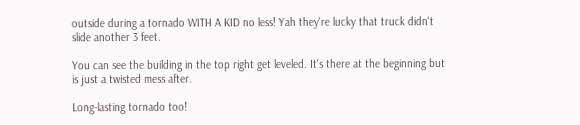outside during a tornado WITH A KID no less! Yah they're lucky that truck didn't slide another 3 feet.

You can see the building in the top right get leveled. It's there at the beginning but is just a twisted mess after.

Long-lasting tornado too!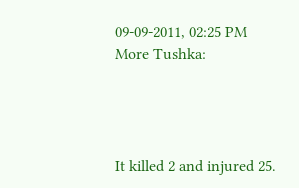09-09-2011, 02:25 PM
More Tushka:




It killed 2 and injured 25.